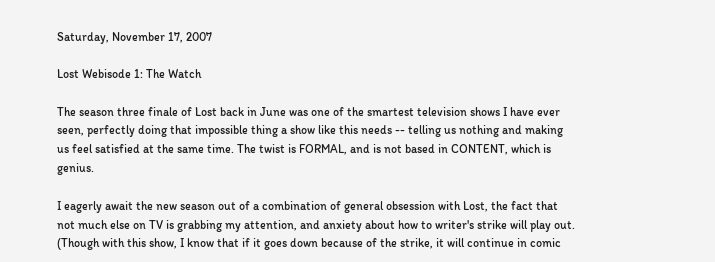Saturday, November 17, 2007

Lost Webisode 1: The Watch

The season three finale of Lost back in June was one of the smartest television shows I have ever seen, perfectly doing that impossible thing a show like this needs -- telling us nothing and making us feel satisfied at the same time. The twist is FORMAL, and is not based in CONTENT, which is genius.

I eagerly await the new season out of a combination of general obsession with Lost, the fact that not much else on TV is grabbing my attention, and anxiety about how to writer's strike will play out. (Though with this show, I know that if it goes down because of the strike, it will continue in comic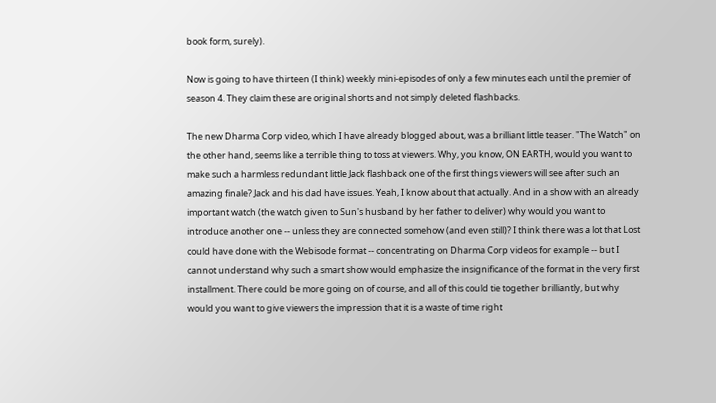book form, surely).

Now is going to have thirteen (I think) weekly mini-episodes of only a few minutes each until the premier of season 4. They claim these are original shorts and not simply deleted flashbacks.

The new Dharma Corp video, which I have already blogged about, was a brilliant little teaser. "The Watch" on the other hand, seems like a terrible thing to toss at viewers. Why, you know, ON EARTH, would you want to make such a harmless redundant little Jack flashback one of the first things viewers will see after such an amazing finale? Jack and his dad have issues. Yeah, I know about that actually. And in a show with an already important watch (the watch given to Sun's husband by her father to deliver) why would you want to introduce another one -- unless they are connected somehow (and even still)? I think there was a lot that Lost could have done with the Webisode format -- concentrating on Dharma Corp videos for example -- but I cannot understand why such a smart show would emphasize the insignificance of the format in the very first installment. There could be more going on of course, and all of this could tie together brilliantly, but why would you want to give viewers the impression that it is a waste of time right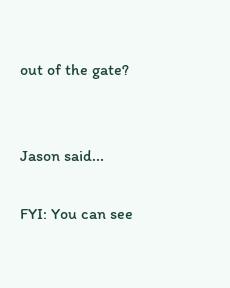out of the gate?


Jason said...

FYI: You can see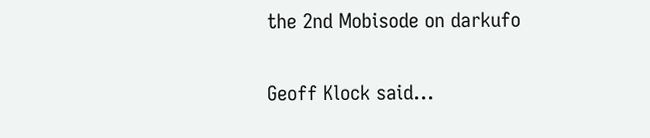the 2nd Mobisode on darkufo

Geoff Klock said...